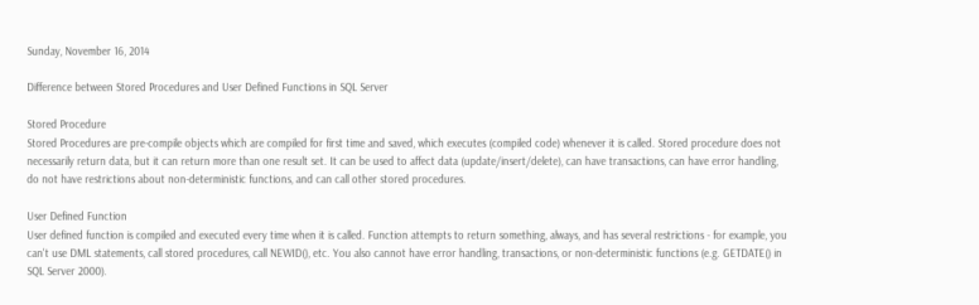Sunday, November 16, 2014

Difference between Stored Procedures and User Defined Functions in SQL Server

Stored Procedure
Stored Procedures are pre-compile objects which are compiled for first time and saved, which executes (compiled code) whenever it is called. Stored procedure does not necessarily return data, but it can return more than one result set. It can be used to affect data (update/insert/delete), can have transactions, can have error handling, do not have restrictions about non-deterministic functions, and can call other stored procedures.

User Defined Function
User defined function is compiled and executed every time when it is called. Function attempts to return something, always, and has several restrictions - for example, you can't use DML statements, call stored procedures, call NEWID(), etc. You also cannot have error handling, transactions, or non-deterministic functions (e.g. GETDATE() in SQL Server 2000).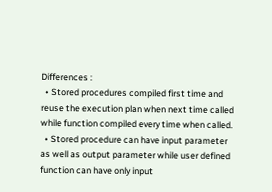Differences :
  • Stored procedures compiled first time and reuse the execution plan when next time called while function compiled every time when called.
  • Stored procedure can have input parameter as well as output parameter while user defined function can have only input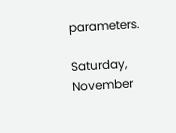parameters.

Saturday, November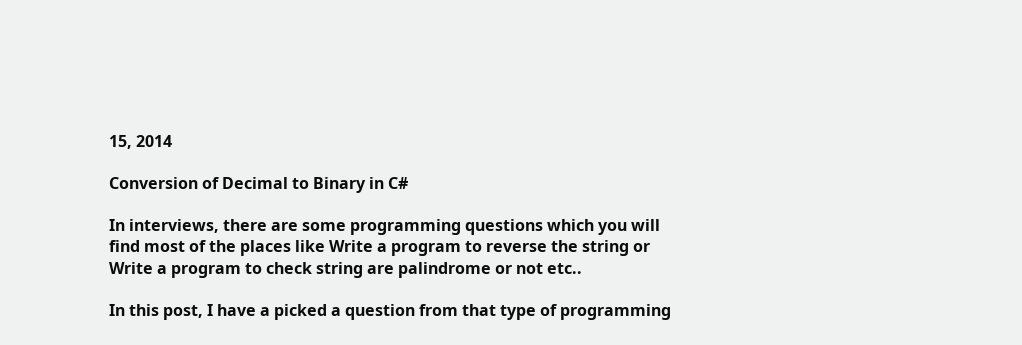15, 2014

Conversion of Decimal to Binary in C#

In interviews, there are some programming questions which you will find most of the places like Write a program to reverse the string or Write a program to check string are palindrome or not etc..

In this post, I have a picked a question from that type of programming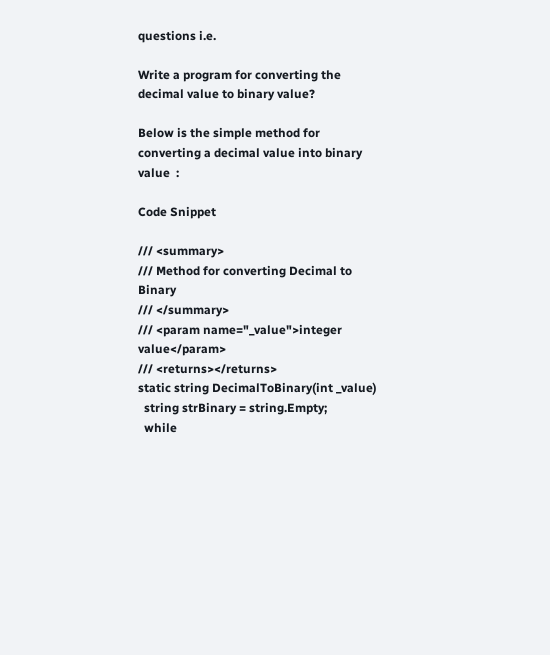questions i.e.

Write a program for converting the decimal value to binary value?

Below is the simple method for converting a decimal value into binary value  :

Code Snippet

/// <summary>
/// Method for converting Decimal to Binary
/// </summary>
/// <param name="_value">integer value</param>
/// <returns></returns>
static string DecimalToBinary(int _value)
  string strBinary = string.Empty;
  while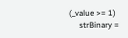(_value >= 1)
     strBinary =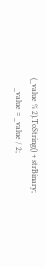(_value % 2).ToString() + strBinary;
     _value = _value / 2;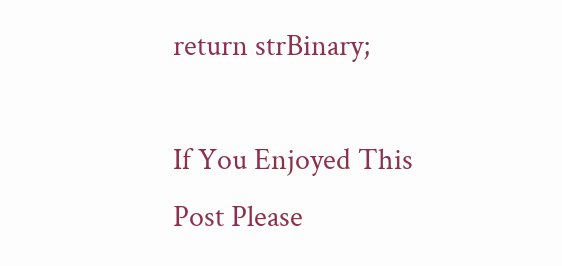return strBinary;

If You Enjoyed This Post Please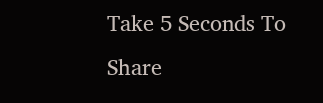Take 5 Seconds To Share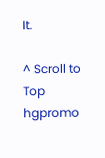It.

^ Scroll to Top hgpromo